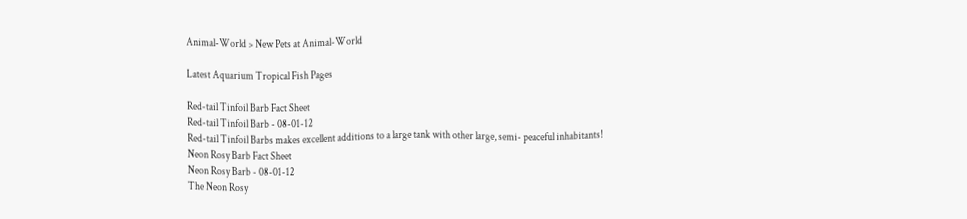Animal-World > New Pets at Animal-World

Latest Aquarium Tropical Fish Pages

Red-tail Tinfoil Barb Fact Sheet
Red-tail Tinfoil Barb - 08-01-12
Red-tail Tinfoil Barbs makes excellent additions to a large tank with other large, semi- peaceful inhabitants!
Neon Rosy Barb Fact Sheet
Neon Rosy Barb - 08-01-12
The Neon Rosy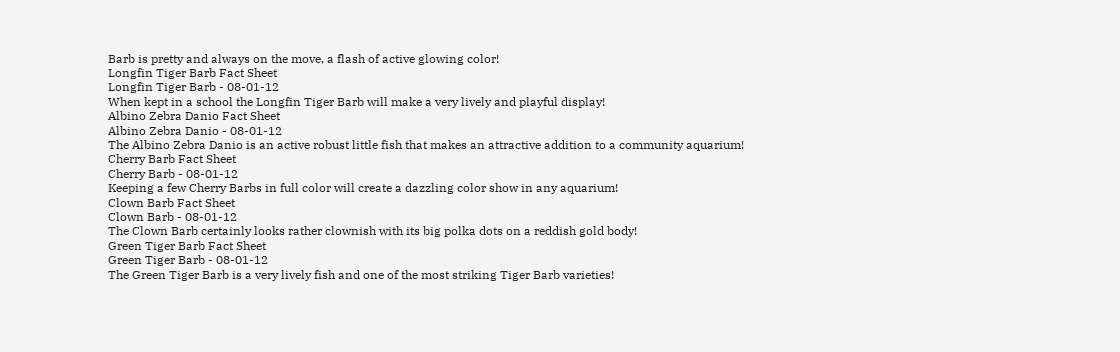Barb is pretty and always on the move, a flash of active glowing color!
Longfin Tiger Barb Fact Sheet
Longfin Tiger Barb - 08-01-12
When kept in a school the Longfin Tiger Barb will make a very lively and playful display!
Albino Zebra Danio Fact Sheet
Albino Zebra Danio - 08-01-12
The Albino Zebra Danio is an active robust little fish that makes an attractive addition to a community aquarium!
Cherry Barb Fact Sheet
Cherry Barb - 08-01-12
Keeping a few Cherry Barbs in full color will create a dazzling color show in any aquarium!
Clown Barb Fact Sheet
Clown Barb - 08-01-12
The Clown Barb certainly looks rather clownish with its big polka dots on a reddish gold body!
Green Tiger Barb Fact Sheet
Green Tiger Barb - 08-01-12
The Green Tiger Barb is a very lively fish and one of the most striking Tiger Barb varieties!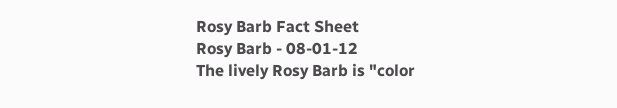Rosy Barb Fact Sheet
Rosy Barb - 08-01-12
The lively Rosy Barb is "color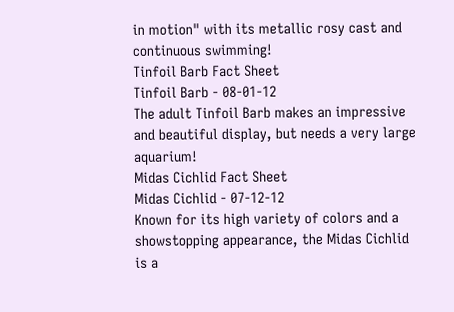in motion" with its metallic rosy cast and continuous swimming!
Tinfoil Barb Fact Sheet
Tinfoil Barb - 08-01-12
The adult Tinfoil Barb makes an impressive and beautiful display, but needs a very large aquarium!
Midas Cichlid Fact Sheet
Midas Cichlid - 07-12-12
Known for its high variety of colors and a showstopping appearance, the Midas Cichlid is a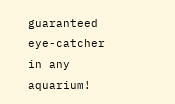guaranteed eye-catcher in any aquarium!